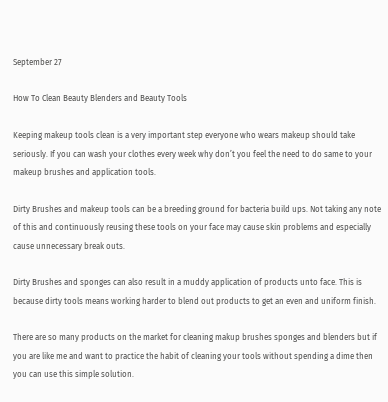September 27

How To Clean Beauty Blenders and Beauty Tools

Keeping makeup tools clean is a very important step everyone who wears makeup should take seriously. If you can wash your clothes every week why don’t you feel the need to do same to your makeup brushes and application tools.

Dirty Brushes and makeup tools can be a breeding ground for bacteria build ups. Not taking any note of this and continuously reusing these tools on your face may cause skin problems and especially cause unnecessary break outs.

Dirty Brushes and sponges can also result in a muddy application of products unto face. This is because dirty tools means working harder to blend out products to get an even and uniform finish.

There are so many products on the market for cleaning makup brushes sponges and blenders but if you are like me and want to practice the habit of cleaning your tools without spending a dime then you can use this simple solution.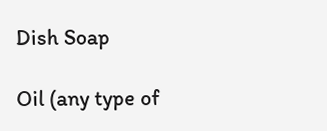Dish Soap

Oil (any type of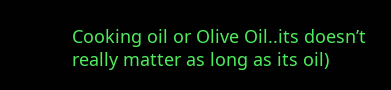Cooking oil or Olive Oil..its doesn’t really matter as long as its oil)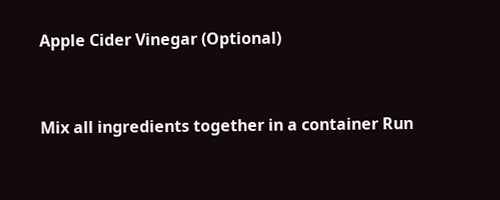Apple Cider Vinegar (Optional)


Mix all ingredients together in a container Run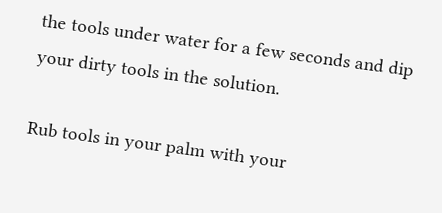the tools under water for a few seconds and dip your dirty tools in the solution.

Rub tools in your palm with your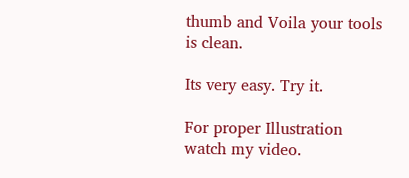thumb and Voila your tools is clean.

Its very easy. Try it.

For proper Illustration watch my video.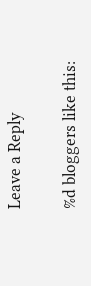Leave a Reply

%d bloggers like this: